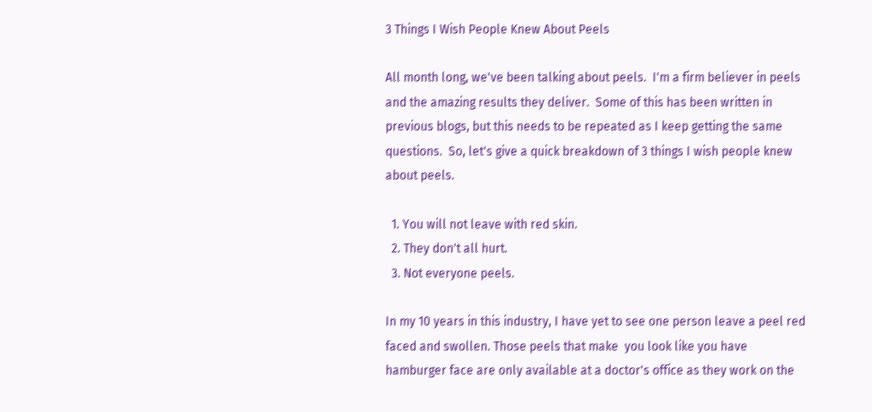3 Things I Wish People Knew About Peels

All month long, we've been talking about peels.  I'm a firm believer in peels and the amazing results they deliver.  Some of this has been written in previous blogs, but this needs to be repeated as I keep getting the same questions.  So, let's give a quick breakdown of 3 things I wish people knew about peels.

  1. You will not leave with red skin.
  2. They don't all hurt.
  3. Not everyone peels.

In my 10 years in this industry, I have yet to see one person leave a peel red faced and swollen. Those peels that make  you look like you have hamburger face are only available at a doctor's office as they work on the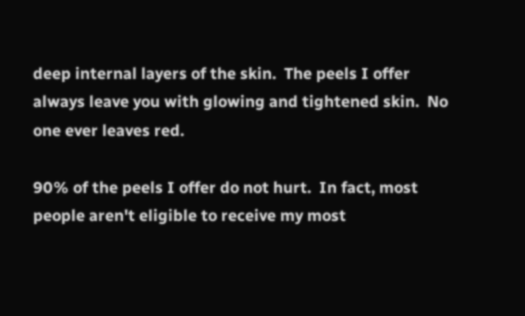deep internal layers of the skin.  The peels I offer always leave you with glowing and tightened skin.  No one ever leaves red.

90% of the peels I offer do not hurt.  In fact, most people aren't eligible to receive my most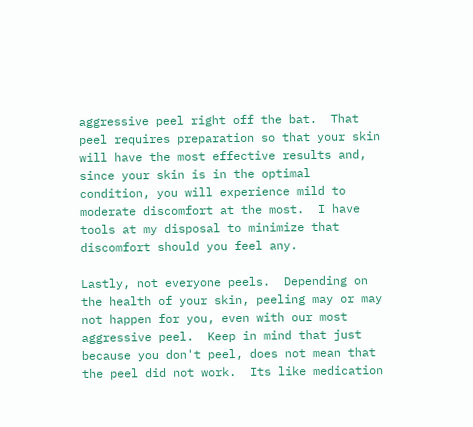aggressive peel right off the bat.  That peel requires preparation so that your skin will have the most effective results and, since your skin is in the optimal condition, you will experience mild to moderate discomfort at the most.  I have tools at my disposal to minimize that discomfort should you feel any.

Lastly, not everyone peels.  Depending on the health of your skin, peeling may or may not happen for you, even with our most aggressive peel.  Keep in mind that just because you don't peel, does not mean that the peel did not work.  Its like medication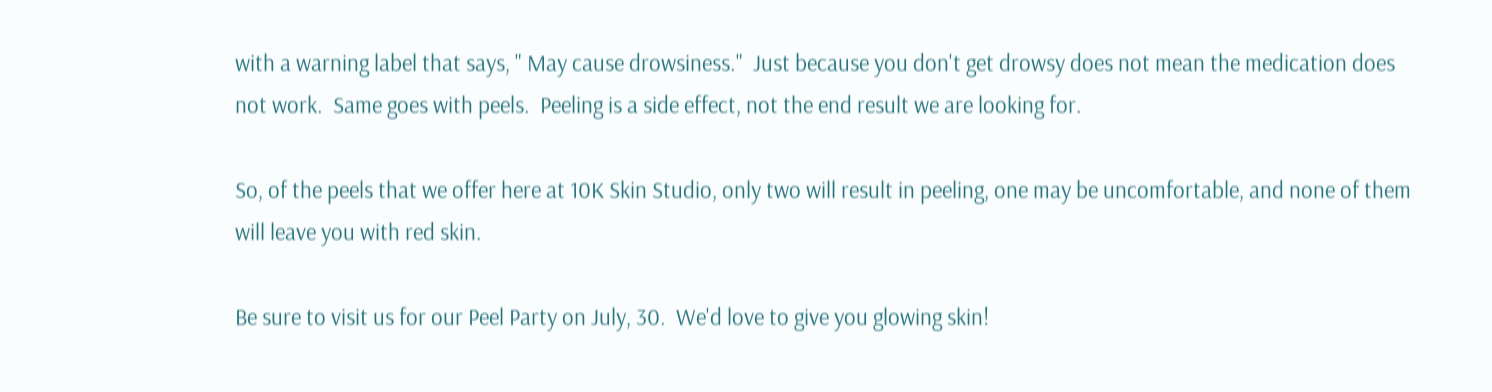with a warning label that says, " May cause drowsiness."  Just because you don't get drowsy does not mean the medication does not work.  Same goes with peels.  Peeling is a side effect, not the end result we are looking for.

So, of the peels that we offer here at 10K Skin Studio, only two will result in peeling, one may be uncomfortable, and none of them will leave you with red skin.

Be sure to visit us for our Peel Party on July, 30.  We'd love to give you glowing skin!